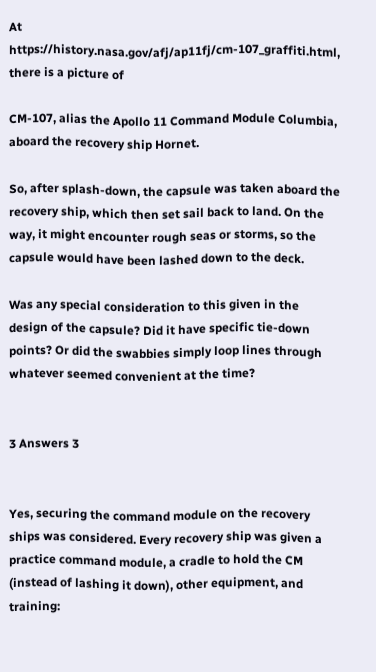At https://history.nasa.gov/afj/ap11fj/cm-107_graffiti.html, there is a picture of

CM-107, alias the Apollo 11 Command Module Columbia, aboard the recovery ship Hornet.

So, after splash-down, the capsule was taken aboard the recovery ship, which then set sail back to land. On the way, it might encounter rough seas or storms, so the capsule would have been lashed down to the deck.

Was any special consideration to this given in the design of the capsule? Did it have specific tie-down points? Or did the swabbies simply loop lines through whatever seemed convenient at the time?


3 Answers 3


Yes, securing the command module on the recovery ships was considered. Every recovery ship was given a practice command module, a cradle to hold the CM (instead of lashing it down), other equipment, and training: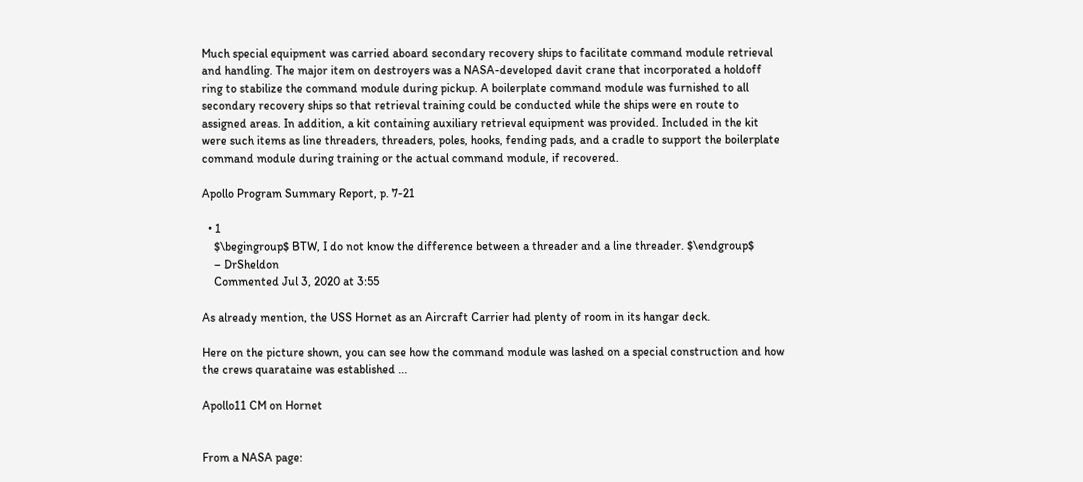Much special equipment was carried aboard secondary recovery ships to facilitate command module retrieval and handling. The major item on destroyers was a NASA-developed davit crane that incorporated a holdoff ring to stabilize the command module during pickup. A boilerplate command module was furnished to all secondary recovery ships so that retrieval training could be conducted while the ships were en route to assigned areas. In addition, a kit containing auxiliary retrieval equipment was provided. Included in the kit were such items as line threaders, threaders, poles, hooks, fending pads, and a cradle to support the boilerplate command module during training or the actual command module, if recovered.

Apollo Program Summary Report, p. 7-21

  • 1
    $\begingroup$ BTW, I do not know the difference between a threader and a line threader. $\endgroup$
    – DrSheldon
    Commented Jul 3, 2020 at 3:55

As already mention, the USS Hornet as an Aircraft Carrier had plenty of room in its hangar deck.

Here on the picture shown, you can see how the command module was lashed on a special construction and how the crews quarataine was established ...

Apollo11 CM on Hornet


From a NASA page: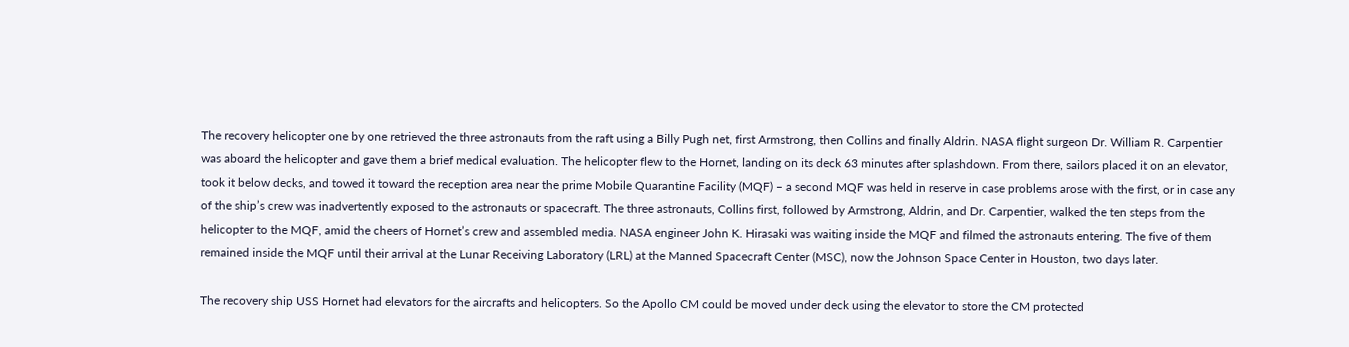The recovery helicopter one by one retrieved the three astronauts from the raft using a Billy Pugh net, first Armstrong, then Collins and finally Aldrin. NASA flight surgeon Dr. William R. Carpentier was aboard the helicopter and gave them a brief medical evaluation. The helicopter flew to the Hornet, landing on its deck 63 minutes after splashdown. From there, sailors placed it on an elevator, took it below decks, and towed it toward the reception area near the prime Mobile Quarantine Facility (MQF) – a second MQF was held in reserve in case problems arose with the first, or in case any of the ship’s crew was inadvertently exposed to the astronauts or spacecraft. The three astronauts, Collins first, followed by Armstrong, Aldrin, and Dr. Carpentier, walked the ten steps from the helicopter to the MQF, amid the cheers of Hornet’s crew and assembled media. NASA engineer John K. Hirasaki was waiting inside the MQF and filmed the astronauts entering. The five of them remained inside the MQF until their arrival at the Lunar Receiving Laboratory (LRL) at the Manned Spacecraft Center (MSC), now the Johnson Space Center in Houston, two days later.

The recovery ship USS Hornet had elevators for the aircrafts and helicopters. So the Apollo CM could be moved under deck using the elevator to store the CM protected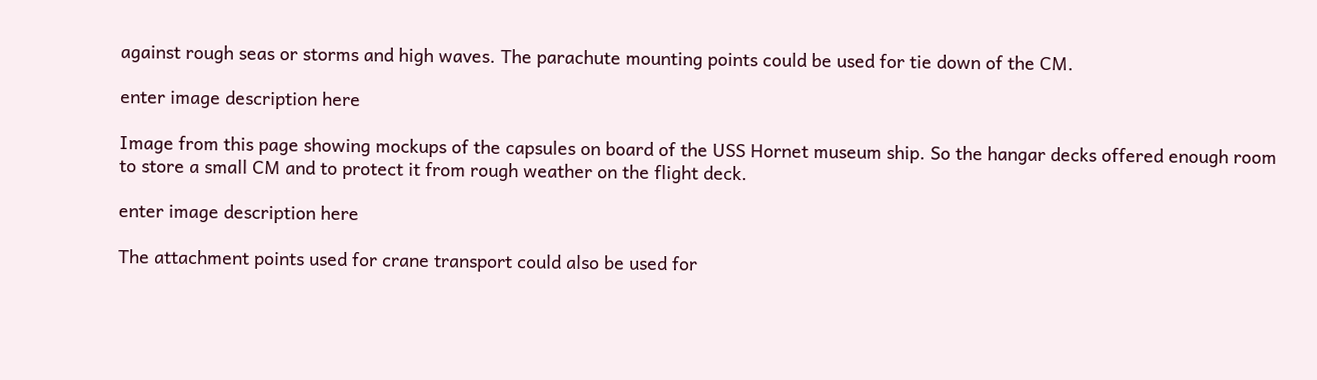against rough seas or storms and high waves. The parachute mounting points could be used for tie down of the CM.

enter image description here

Image from this page showing mockups of the capsules on board of the USS Hornet museum ship. So the hangar decks offered enough room to store a small CM and to protect it from rough weather on the flight deck.

enter image description here

The attachment points used for crane transport could also be used for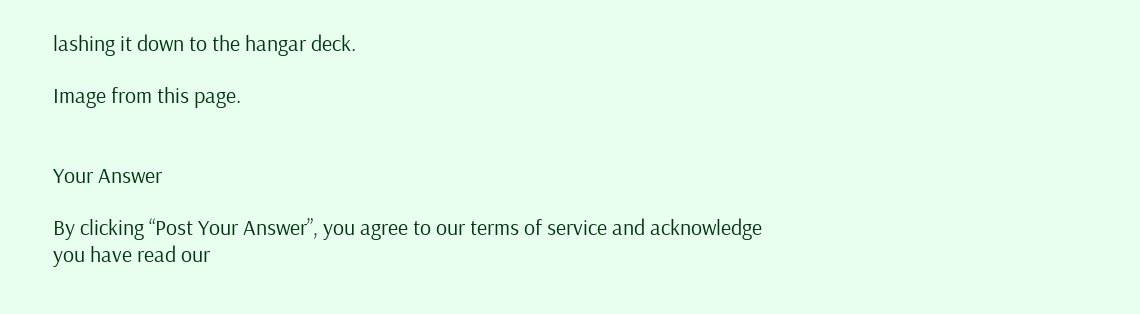lashing it down to the hangar deck.

Image from this page.


Your Answer

By clicking “Post Your Answer”, you agree to our terms of service and acknowledge you have read our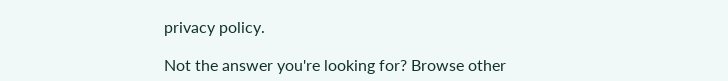privacy policy.

Not the answer you're looking for? Browse other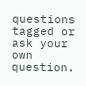questions tagged or ask your own question.